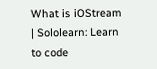What is iOStream | Sololearn: Learn to code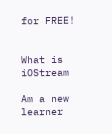for FREE!


What is iOStream

Am a new learner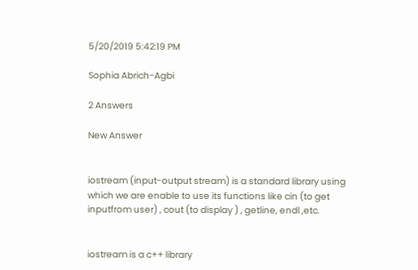5/20/2019 5:42:19 PM

Sophia Abrich-Agbi

2 Answers

New Answer


iostream (input-output stream) is a standard library using which we are enable to use its functions like cin (to get inputfrom user) , cout (to display ) , getline, endl ,etc.


iostream is a c++ library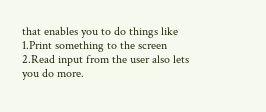that enables you to do things like 1.Print something to the screen 2.Read input from the user also lets you do more.